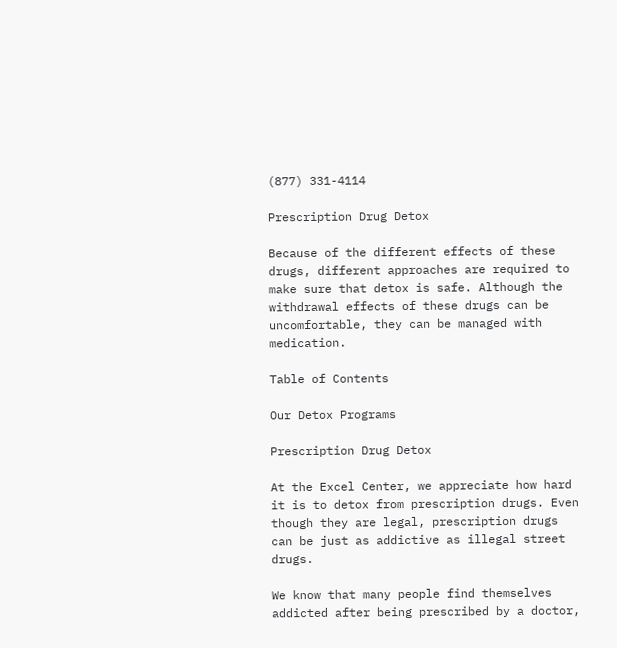(877) 331-4114

Prescription Drug Detox

Because of the different effects of these drugs, different approaches are required to make sure that detox is safe. Although the withdrawal effects of these drugs can be uncomfortable, they can be managed with medication.

Table of Contents

Our Detox Programs

Prescription Drug Detox

At the Excel Center, we appreciate how hard it is to detox from prescription drugs. Even though they are legal, prescription drugs can be just as addictive as illegal street drugs.

We know that many people find themselves addicted after being prescribed by a doctor,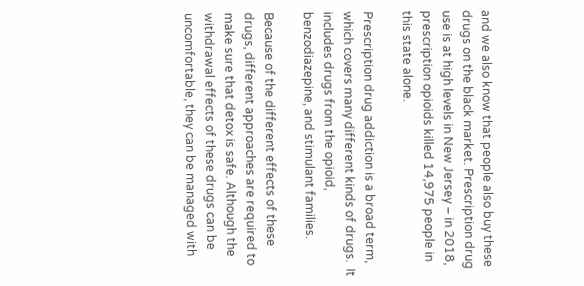and we also know that people also buy these drugs on the black market. Prescription drug use is at high levels in New Jersey – in 2018, prescription opioids killed 14,975 people in this state alone.

Prescription drug addiction is a broad term, which covers many different kinds of drugs.  It includes drugs from the opioid, benzodiazepine, and stimulant families.

Because of the different effects of these drugs, different approaches are required to make sure that detox is safe. Although the withdrawal effects of these drugs can be uncomfortable, they can be managed with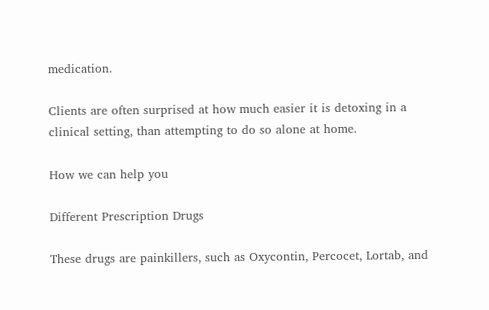medication.

Clients are often surprised at how much easier it is detoxing in a clinical setting, than attempting to do so alone at home.

How we can help you

Different Prescription Drugs

These drugs are painkillers, such as Oxycontin, Percocet, Lortab, and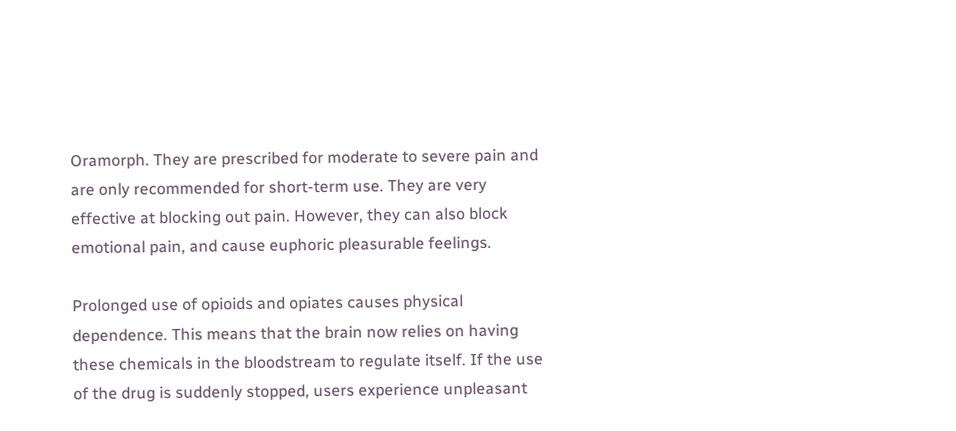Oramorph. They are prescribed for moderate to severe pain and are only recommended for short-term use. They are very effective at blocking out pain. However, they can also block emotional pain, and cause euphoric pleasurable feelings.

Prolonged use of opioids and opiates causes physical dependence. This means that the brain now relies on having these chemicals in the bloodstream to regulate itself. If the use of the drug is suddenly stopped, users experience unpleasant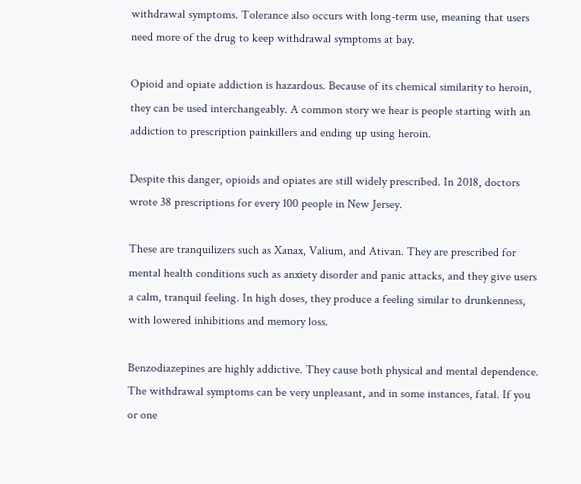withdrawal symptoms. Tolerance also occurs with long-term use, meaning that users need more of the drug to keep withdrawal symptoms at bay.

Opioid and opiate addiction is hazardous. Because of its chemical similarity to heroin, they can be used interchangeably. A common story we hear is people starting with an addiction to prescription painkillers and ending up using heroin.

Despite this danger, opioids and opiates are still widely prescribed. In 2018, doctors wrote 38 prescriptions for every 100 people in New Jersey.

These are tranquilizers such as Xanax, Valium, and Ativan. They are prescribed for mental health conditions such as anxiety disorder and panic attacks, and they give users a calm, tranquil feeling. In high doses, they produce a feeling similar to drunkenness, with lowered inhibitions and memory loss.

Benzodiazepines are highly addictive. They cause both physical and mental dependence. The withdrawal symptoms can be very unpleasant, and in some instances, fatal. If you or one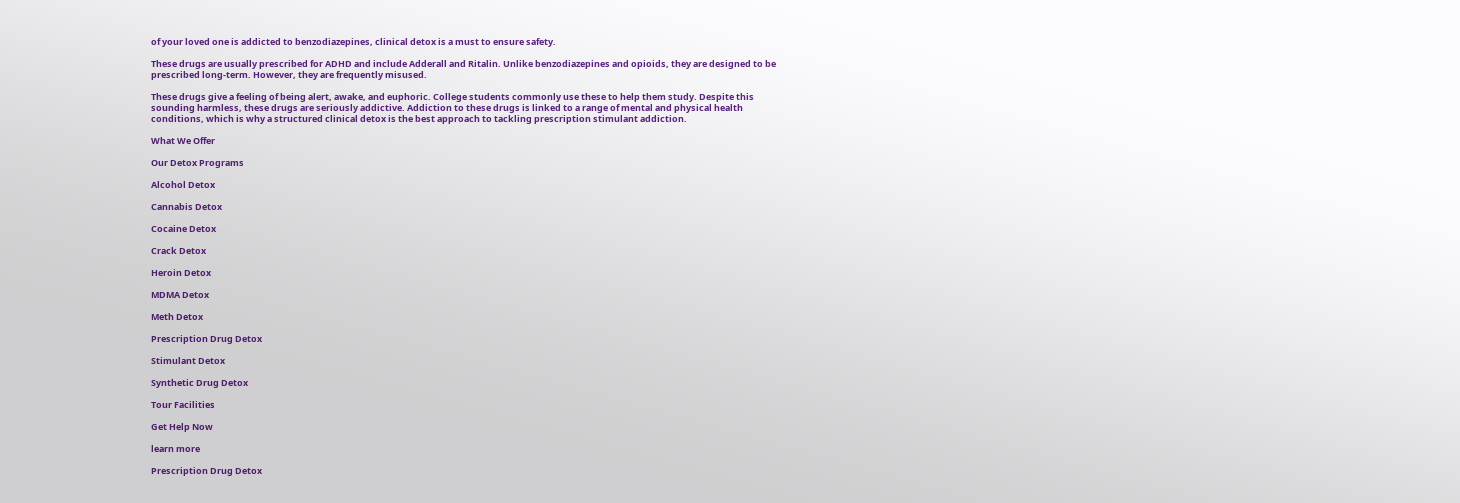of your loved one is addicted to benzodiazepines, clinical detox is a must to ensure safety.

These drugs are usually prescribed for ADHD and include Adderall and Ritalin. Unlike benzodiazepines and opioids, they are designed to be prescribed long-term. However, they are frequently misused.

These drugs give a feeling of being alert, awake, and euphoric. College students commonly use these to help them study. Despite this sounding harmless, these drugs are seriously addictive. Addiction to these drugs is linked to a range of mental and physical health conditions, which is why a structured clinical detox is the best approach to tackling prescription stimulant addiction.

What We Offer

Our Detox Programs

Alcohol Detox

Cannabis Detox

Cocaine Detox

Crack Detox

Heroin Detox

MDMA Detox

Meth Detox

Prescription Drug Detox

Stimulant Detox

Synthetic Drug Detox

Tour Facilities

Get Help Now

learn more

Prescription Drug Detox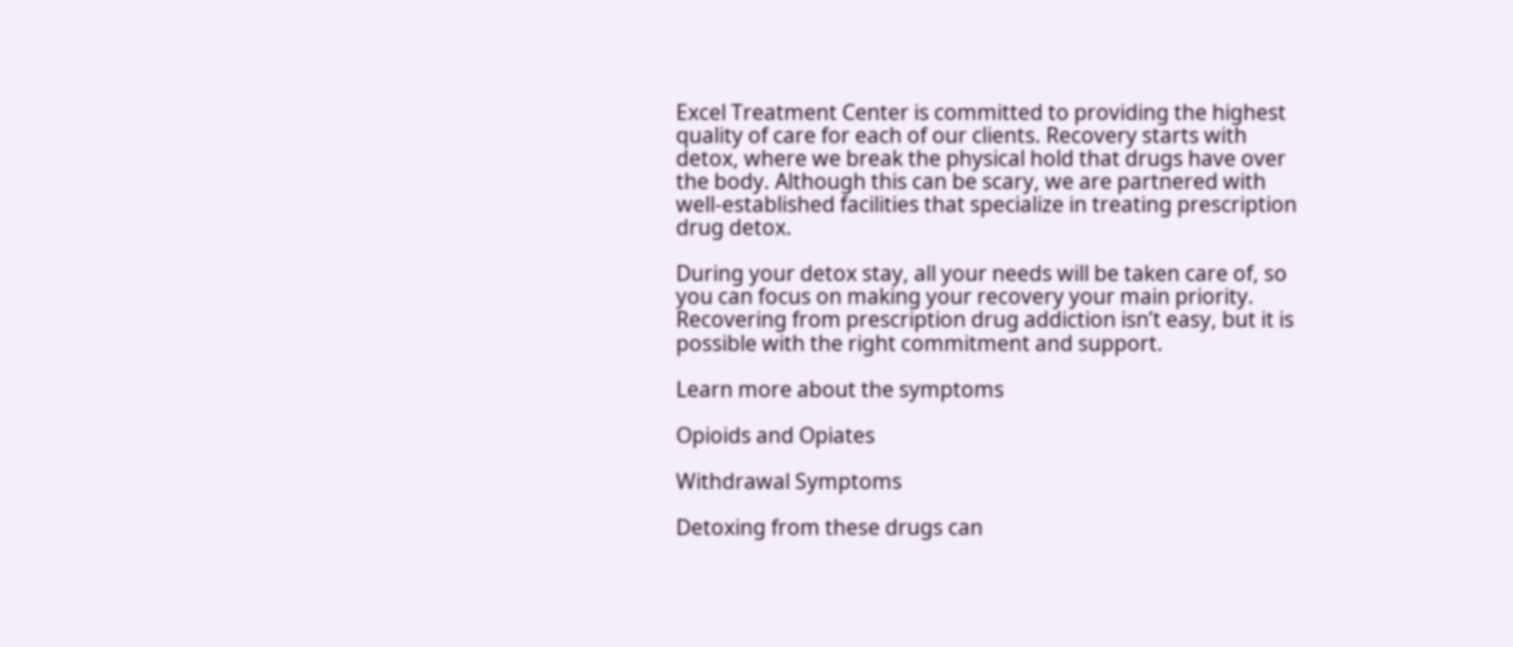Excel Treatment Center is committed to providing the highest quality of care for each of our clients. Recovery starts with detox, where we break the physical hold that drugs have over the body. Although this can be scary, we are partnered with well-established facilities that specialize in treating prescription drug detox.

During your detox stay, all your needs will be taken care of, so you can focus on making your recovery your main priority. Recovering from prescription drug addiction isn’t easy, but it is possible with the right commitment and support.

Learn more about the symptoms

Opioids and Opiates

Withdrawal Symptoms

Detoxing from these drugs can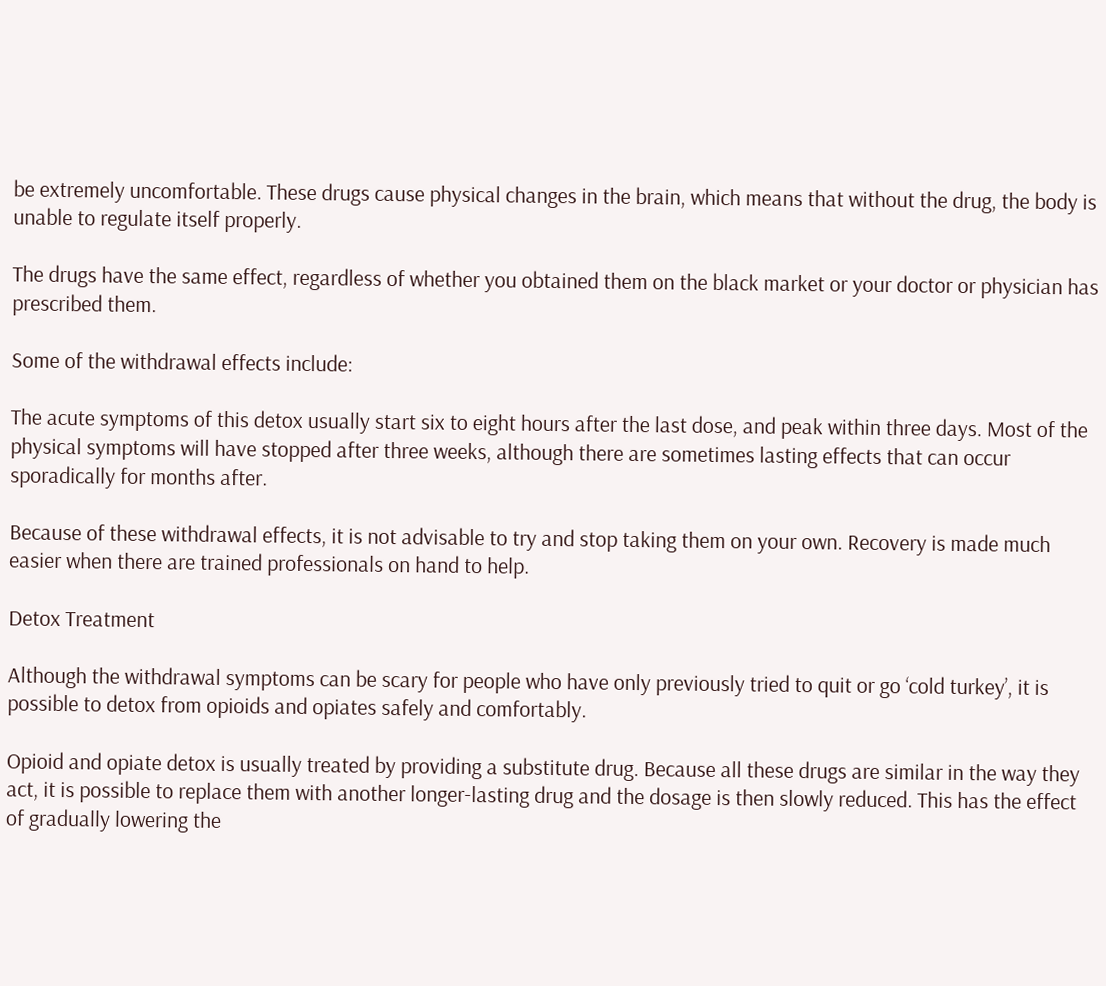be extremely uncomfortable. These drugs cause physical changes in the brain, which means that without the drug, the body is unable to regulate itself properly.

The drugs have the same effect, regardless of whether you obtained them on the black market or your doctor or physician has prescribed them.

Some of the withdrawal effects include:

The acute symptoms of this detox usually start six to eight hours after the last dose, and peak within three days. Most of the physical symptoms will have stopped after three weeks, although there are sometimes lasting effects that can occur sporadically for months after.

Because of these withdrawal effects, it is not advisable to try and stop taking them on your own. Recovery is made much easier when there are trained professionals on hand to help.

Detox Treatment

Although the withdrawal symptoms can be scary for people who have only previously tried to quit or go ‘cold turkey’, it is possible to detox from opioids and opiates safely and comfortably.

Opioid and opiate detox is usually treated by providing a substitute drug. Because all these drugs are similar in the way they act, it is possible to replace them with another longer-lasting drug and the dosage is then slowly reduced. This has the effect of gradually lowering the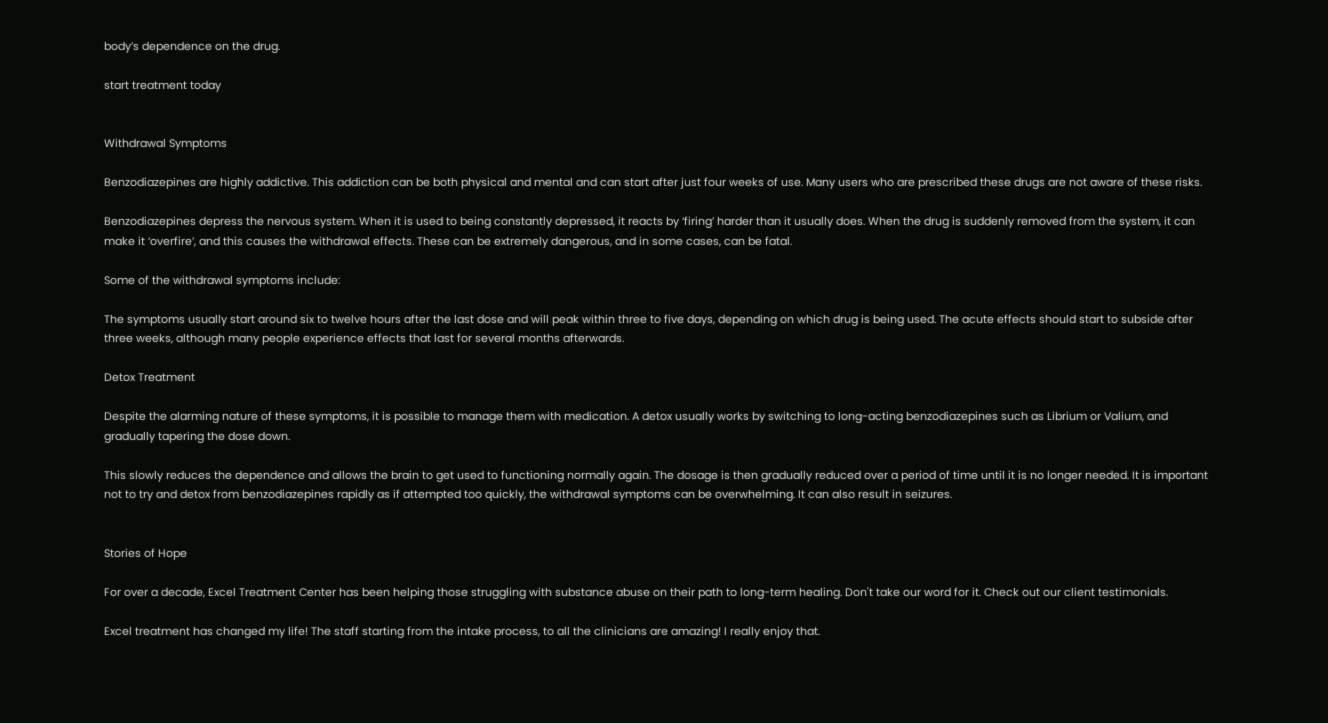body’s dependence on the drug.

start treatment today


Withdrawal Symptoms

Benzodiazepines are highly addictive. This addiction can be both physical and mental and can start after just four weeks of use. Many users who are prescribed these drugs are not aware of these risks.

Benzodiazepines depress the nervous system. When it is used to being constantly depressed, it reacts by ‘firing’ harder than it usually does. When the drug is suddenly removed from the system, it can make it ‘overfire’, and this causes the withdrawal effects. These can be extremely dangerous, and in some cases, can be fatal.

Some of the withdrawal symptoms include:

The symptoms usually start around six to twelve hours after the last dose and will peak within three to five days, depending on which drug is being used. The acute effects should start to subside after three weeks, although many people experience effects that last for several months afterwards.

Detox Treatment

Despite the alarming nature of these symptoms, it is possible to manage them with medication. A detox usually works by switching to long-acting benzodiazepines such as Librium or Valium, and gradually tapering the dose down.

This slowly reduces the dependence and allows the brain to get used to functioning normally again. The dosage is then gradually reduced over a period of time until it is no longer needed. It is important not to try and detox from benzodiazepines rapidly as if attempted too quickly, the withdrawal symptoms can be overwhelming. It can also result in seizures.


Stories of Hope

For over a decade, Excel Treatment Center has been helping those struggling with substance abuse on their path to long-term healing. Don't take our word for it. Check out our client testimonials.

Excel treatment has changed my life! The staff starting from the intake process, to all the clinicians are amazing! I really enjoy that.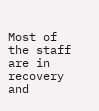Most of the staff are in recovery and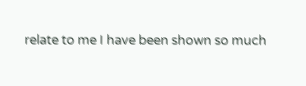relate to me I have been shown so much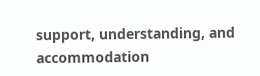support, understanding, and accommodation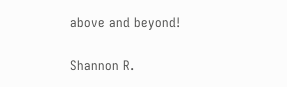above and beyond!

Shannon R.